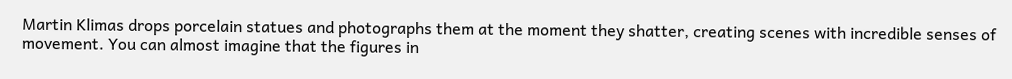Martin Klimas drops porcelain statues and photographs them at the moment they shatter, creating scenes with incredible senses of movement. You can almost imagine that the figures in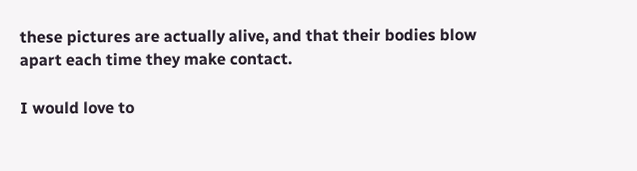these pictures are actually alive, and that their bodies blow apart each time they make contact.

I would love to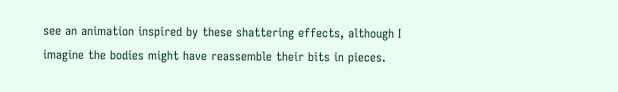see an animation inspired by these shattering effects, although I imagine the bodies might have reassemble their bits in pieces.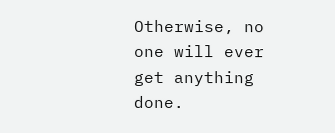Otherwise, no one will ever get anything done.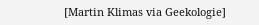[Martin Klimas via Geekologie]